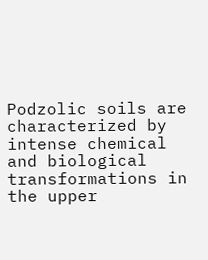Podzolic soils are characterized by intense chemical and biological transformations in the upper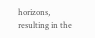horizons, resulting in the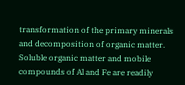transformation of the primary minerals and decomposition of organic matter. Soluble organic matter and mobile compounds of Al and Fe are readily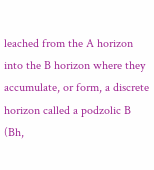leached from the A horizon into the B horizon where they accumulate, or form, a discrete horizon called a podzolic B (Bh,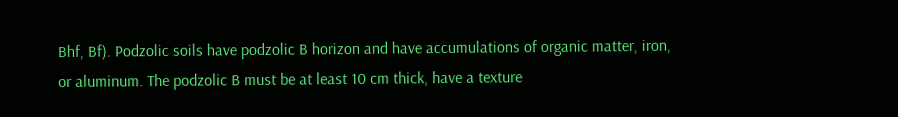Bhf, Bf). Podzolic soils have podzolic B horizon and have accumulations of organic matter, iron, or aluminum. The podzolic B must be at least 10 cm thick, have a texture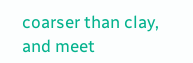coarser than clay, and meet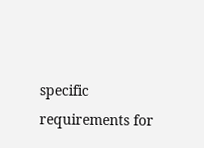specific requirements for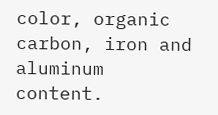color, organic carbon, iron and aluminum content.